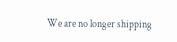We are no longer shipping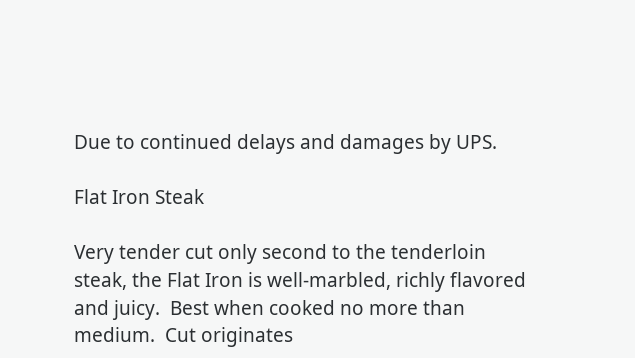Due to continued delays and damages by UPS.

Flat Iron Steak

Very tender cut only second to the tenderloin steak, the Flat Iron is well-marbled, richly flavored and juicy.  Best when cooked no more than medium.  Cut originates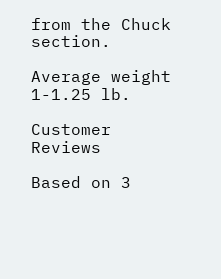from the Chuck section.

Average weight 1-1.25 lb.

Customer Reviews

Based on 3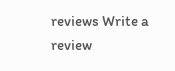reviews Write a review